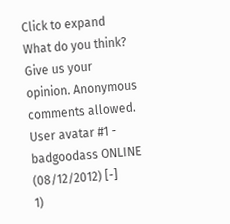Click to expand
What do you think? Give us your opinion. Anonymous comments allowed.
User avatar #1 - badgoodass ONLINE (08/12/2012) [-]
1)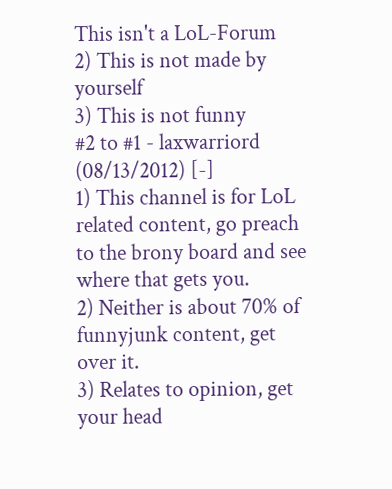This isn't a LoL-Forum
2) This is not made by yourself
3) This is not funny
#2 to #1 - laxwarriord (08/13/2012) [-]
1) This channel is for LoL related content, go preach to the brony board and see where that gets you.
2) Neither is about 70% of funnyjunk content, get over it.
3) Relates to opinion, get your head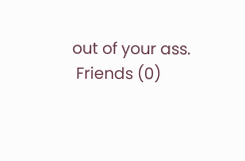out of your ass.
 Friends (0)